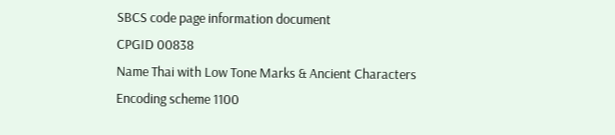SBCS code page information document
CPGID 00838
Name Thai with Low Tone Marks & Ancient Characters
Encoding scheme 1100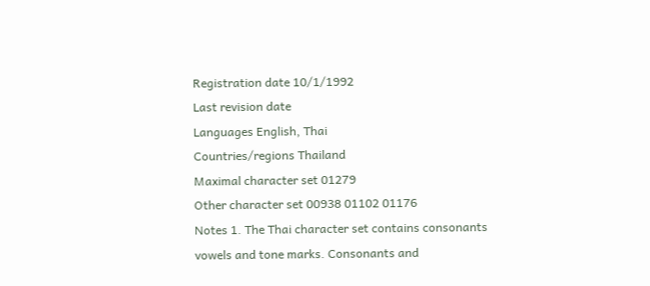Registration date 10/1/1992
Last revision date
Languages English, Thai
Countries/regions Thailand
Maximal character set 01279
Other character set 00938 01102 01176
Notes 1. The Thai character set contains consonants vowels and tone marks. Consonants and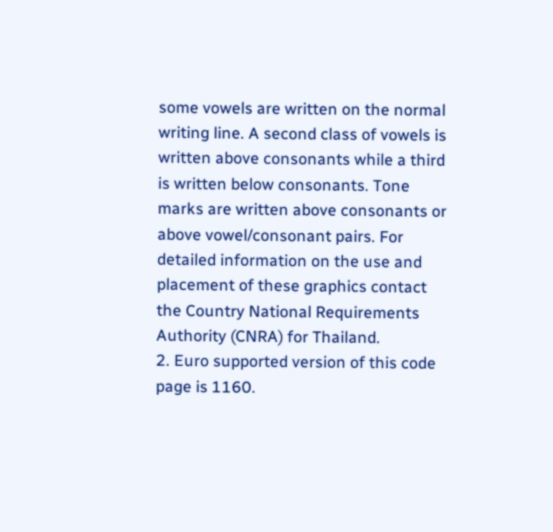some vowels are written on the normal writing line. A second class of vowels is written above consonants while a third is written below consonants. Tone marks are written above consonants or above vowel/consonant pairs. For detailed information on the use and placement of these graphics contact the Country National Requirements Authority (CNRA) for Thailand.
2. Euro supported version of this code page is 1160.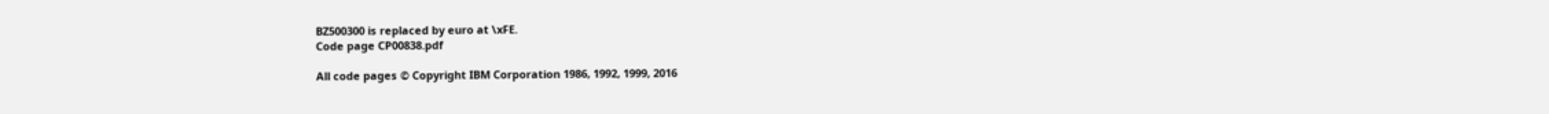BZ500300 is replaced by euro at \xFE.
Code page CP00838.pdf

All code pages © Copyright IBM Corporation 1986, 1992, 1999, 2016